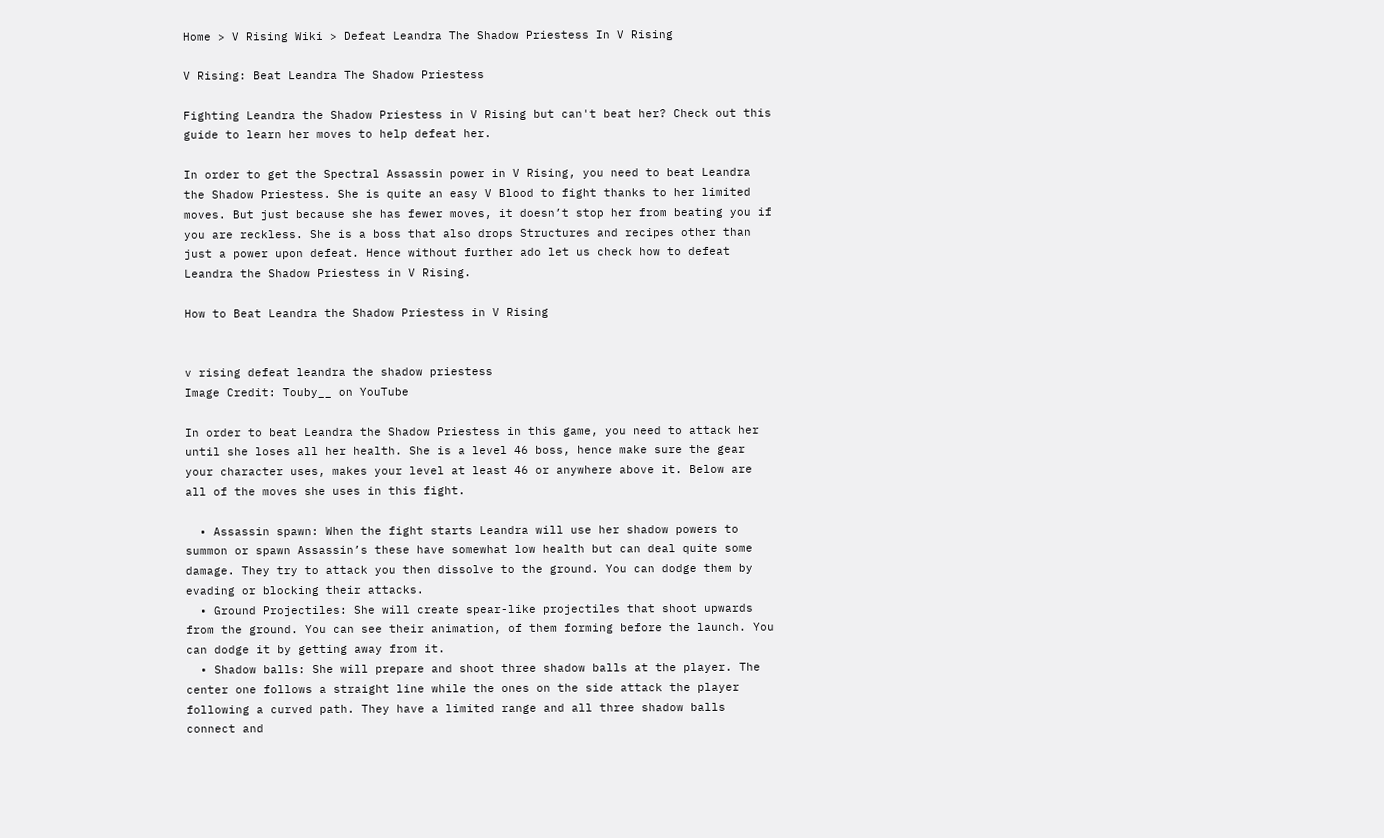Home > V Rising Wiki > Defeat Leandra The Shadow Priestess In V Rising

V Rising: Beat Leandra The Shadow Priestess

Fighting Leandra the Shadow Priestess in V Rising but can't beat her? Check out this guide to learn her moves to help defeat her.

In order to get the Spectral Assassin power in V Rising, you need to beat Leandra the Shadow Priestess. She is quite an easy V Blood to fight thanks to her limited moves. But just because she has fewer moves, it doesn’t stop her from beating you if you are reckless. She is a boss that also drops Structures and recipes other than just a power upon defeat. Hence without further ado let us check how to defeat Leandra the Shadow Priestess in V Rising.

How to Beat Leandra the Shadow Priestess in V Rising


v rising defeat leandra the shadow priestess
Image Credit: Touby__ on YouTube

In order to beat Leandra the Shadow Priestess in this game, you need to attack her until she loses all her health. She is a level 46 boss, hence make sure the gear your character uses, makes your level at least 46 or anywhere above it. Below are all of the moves she uses in this fight.

  • Assassin spawn: When the fight starts Leandra will use her shadow powers to summon or spawn Assassin’s these have somewhat low health but can deal quite some damage. They try to attack you then dissolve to the ground. You can dodge them by evading or blocking their attacks.
  • Ground Projectiles: She will create spear-like projectiles that shoot upwards from the ground. You can see their animation, of them forming before the launch. You can dodge it by getting away from it.
  • Shadow balls: She will prepare and shoot three shadow balls at the player. The center one follows a straight line while the ones on the side attack the player following a curved path. They have a limited range and all three shadow balls connect and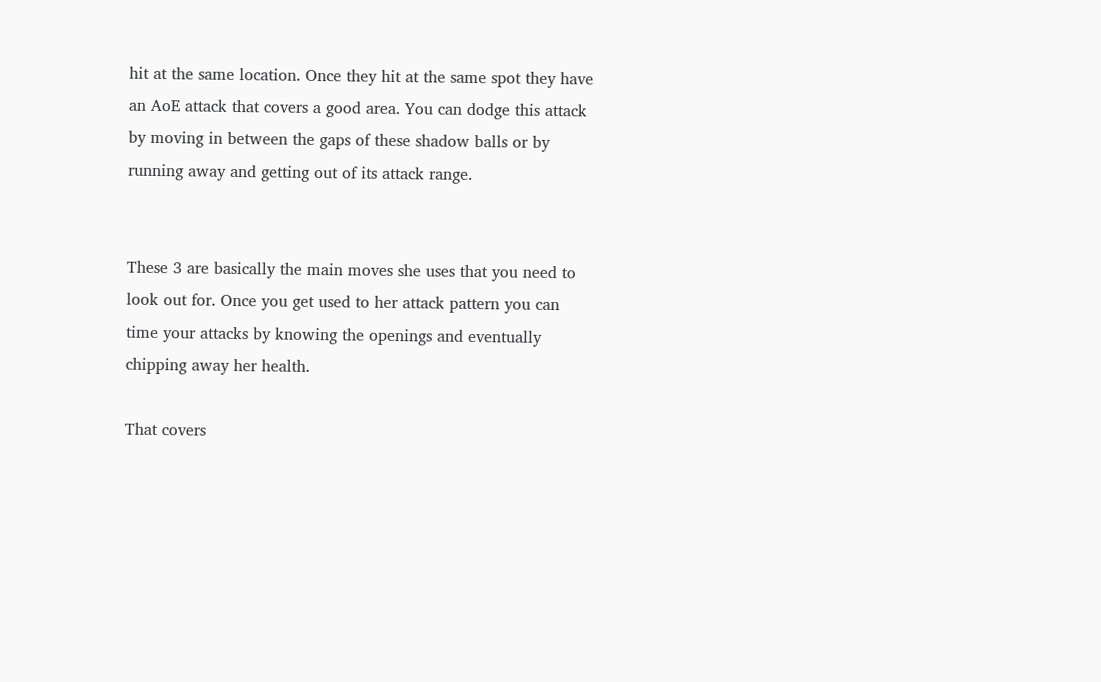hit at the same location. Once they hit at the same spot they have an AoE attack that covers a good area. You can dodge this attack by moving in between the gaps of these shadow balls or by running away and getting out of its attack range.


These 3 are basically the main moves she uses that you need to look out for. Once you get used to her attack pattern you can time your attacks by knowing the openings and eventually chipping away her health.

That covers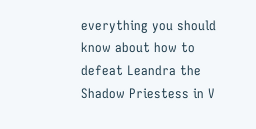everything you should know about how to defeat Leandra the Shadow Priestess in V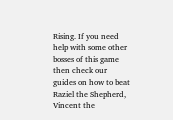Rising. If you need help with some other bosses of this game then check our guides on how to beat Raziel the Shepherd, Vincent the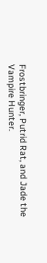Frostbringer, Putrid Rat, and Jade the Vampire Hunter.